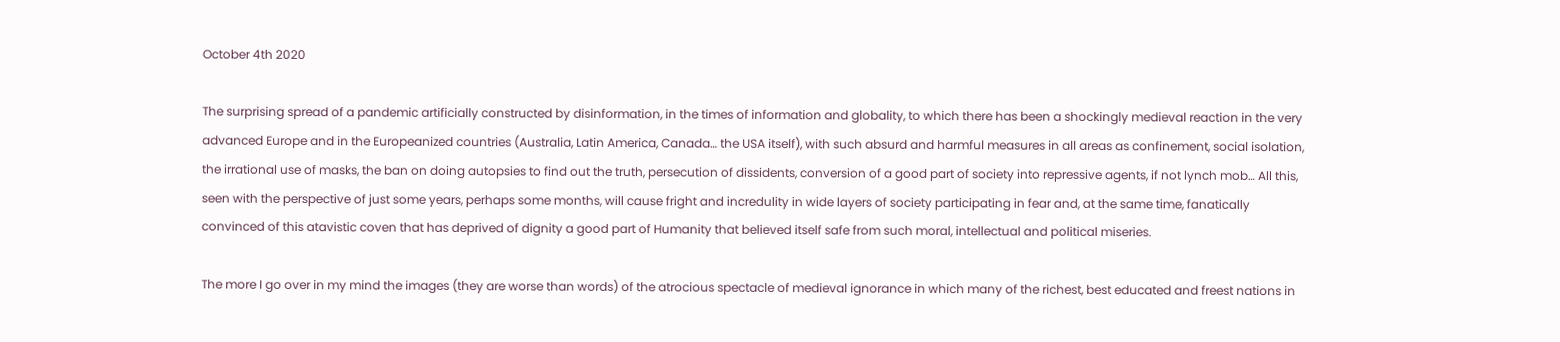October 4th 2020

The surprising spread of a pandemic artificially constructed by disinformation, in the times of information and globality, to which there has been a shockingly medieval reaction in the very advanced Europe and in the Europeanized countries (Australia, Latin America, Canada… the USA itself), with such absurd and harmful measures in all areas as confinement, social isolation, the irrational use of masks, the ban on doing autopsies to find out the truth, persecution of dissidents, conversion of a good part of society into repressive agents, if not lynch mob… All this, seen with the perspective of just some years, perhaps some months, will cause fright and incredulity in wide layers of society participating in fear and, at the same time, fanatically convinced of this atavistic coven that has deprived of dignity a good part of Humanity that believed itself safe from such moral, intellectual and political miseries.

The more I go over in my mind the images (they are worse than words) of the atrocious spectacle of medieval ignorance in which many of the richest, best educated and freest nations in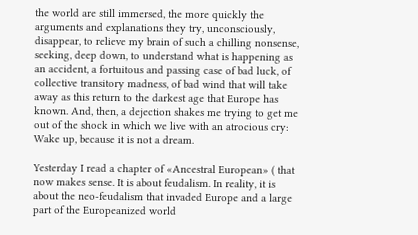the world are still immersed, the more quickly the arguments and explanations they try, unconsciously, disappear, to relieve my brain of such a chilling nonsense, seeking, deep down, to understand what is happening as an accident, a fortuitous and passing case of bad luck, of collective transitory madness, of bad wind that will take away as this return to the darkest age that Europe has known. And, then, a dejection shakes me trying to get me out of the shock in which we live with an atrocious cry: Wake up, because it is not a dream.

Yesterday I read a chapter of «Ancestral European» ( that now makes sense. It is about feudalism. In reality, it is about the neo-feudalism that invaded Europe and a large part of the Europeanized world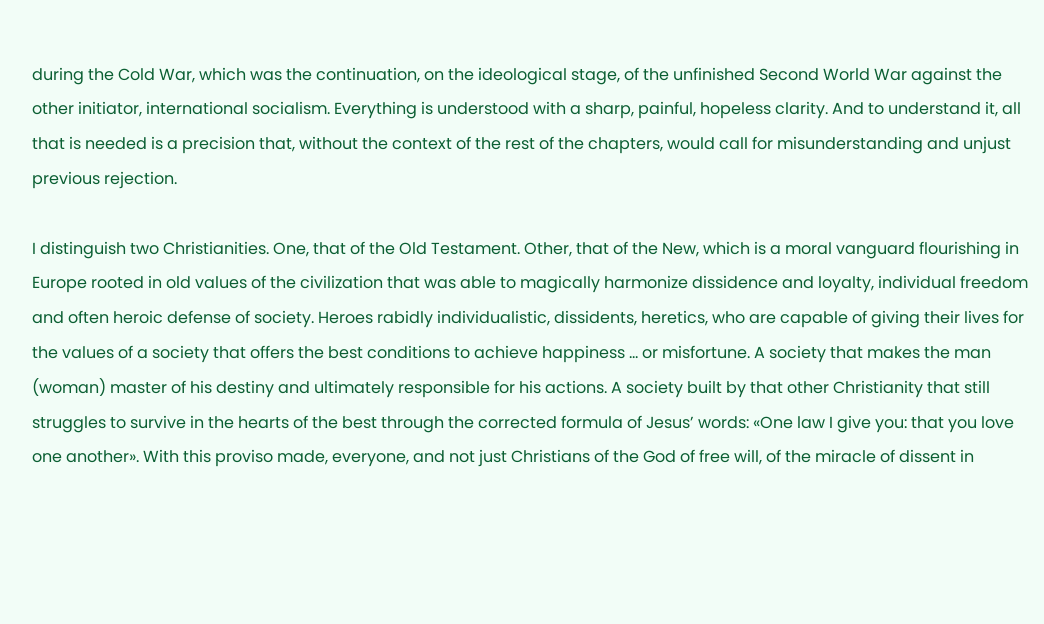during the Cold War, which was the continuation, on the ideological stage, of the unfinished Second World War against the other initiator, international socialism. Everything is understood with a sharp, painful, hopeless clarity. And to understand it, all that is needed is a precision that, without the context of the rest of the chapters, would call for misunderstanding and unjust previous rejection.

I distinguish two Christianities. One, that of the Old Testament. Other, that of the New, which is a moral vanguard flourishing in Europe rooted in old values of the civilization that was able to magically harmonize dissidence and loyalty, individual freedom and often heroic defense of society. Heroes rabidly individualistic, dissidents, heretics, who are capable of giving their lives for the values of a society that offers the best conditions to achieve happiness … or misfortune. A society that makes the man (woman) master of his destiny and ultimately responsible for his actions. A society built by that other Christianity that still struggles to survive in the hearts of the best through the corrected formula of Jesus’ words: «One law I give you: that you love one another». With this proviso made, everyone, and not just Christians of the God of free will, of the miracle of dissent in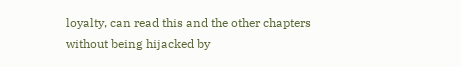loyalty, can read this and the other chapters without being hijacked by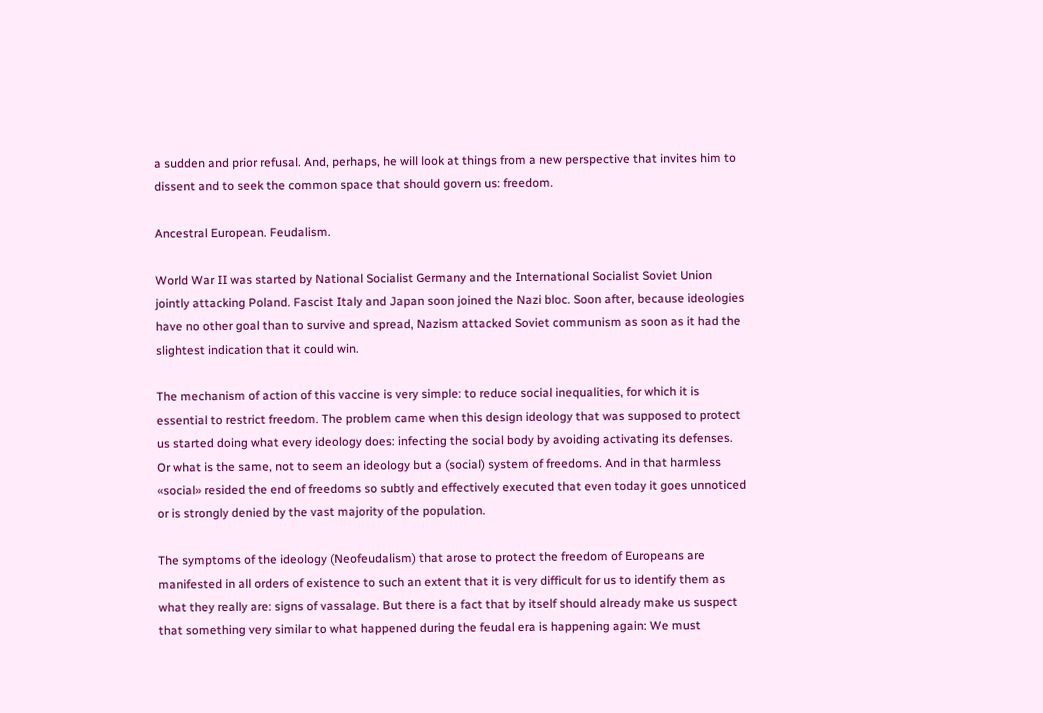a sudden and prior refusal. And, perhaps, he will look at things from a new perspective that invites him to dissent and to seek the common space that should govern us: freedom.

Ancestral European. Feudalism.

World War II was started by National Socialist Germany and the International Socialist Soviet Union jointly attacking Poland. Fascist Italy and Japan soon joined the Nazi bloc. Soon after, because ideologies have no other goal than to survive and spread, Nazism attacked Soviet communism as soon as it had the slightest indication that it could win.

The mechanism of action of this vaccine is very simple: to reduce social inequalities, for which it is essential to restrict freedom. The problem came when this design ideology that was supposed to protect us started doing what every ideology does: infecting the social body by avoiding activating its defenses. Or what is the same, not to seem an ideology but a (social) system of freedoms. And in that harmless «social» resided the end of freedoms so subtly and effectively executed that even today it goes unnoticed or is strongly denied by the vast majority of the population.

The symptoms of the ideology (Neofeudalism) that arose to protect the freedom of Europeans are manifested in all orders of existence to such an extent that it is very difficult for us to identify them as what they really are: signs of vassalage. But there is a fact that by itself should already make us suspect that something very similar to what happened during the feudal era is happening again: We must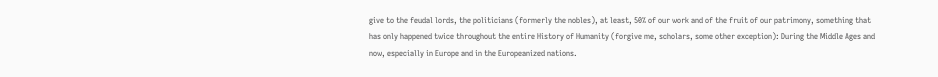give to the feudal lords, the politicians (formerly the nobles), at least, 50% of our work and of the fruit of our patrimony, something that has only happened twice throughout the entire History of Humanity (forgive me, scholars, some other exception): During the Middle Ages and now, especially in Europe and in the Europeanized nations.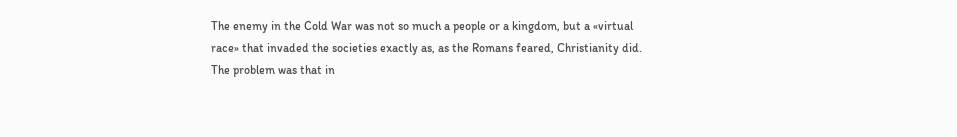The enemy in the Cold War was not so much a people or a kingdom, but a «virtual race» that invaded the societies exactly as, as the Romans feared, Christianity did. The problem was that in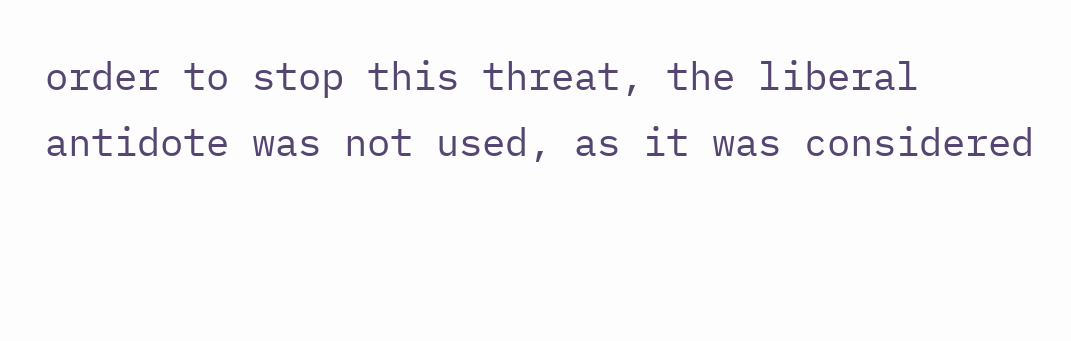order to stop this threat, the liberal antidote was not used, as it was considered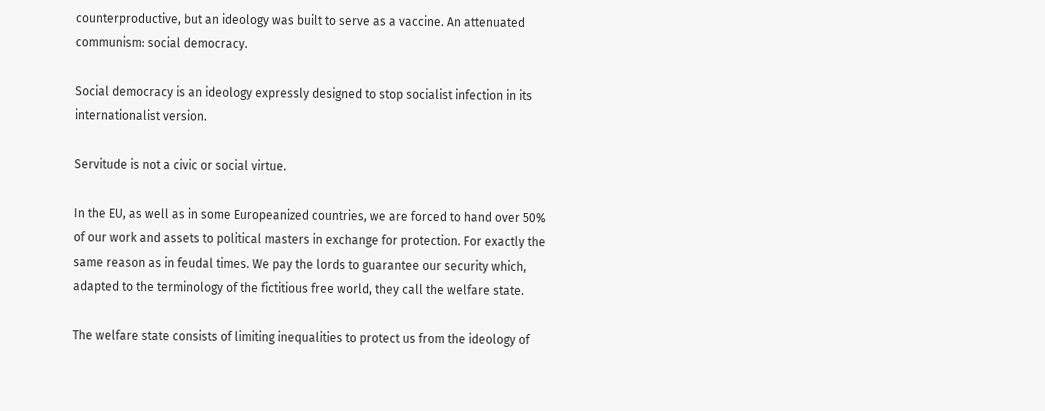counterproductive, but an ideology was built to serve as a vaccine. An attenuated communism: social democracy.

Social democracy is an ideology expressly designed to stop socialist infection in its internationalist version.

Servitude is not a civic or social virtue.

In the EU, as well as in some Europeanized countries, we are forced to hand over 50% of our work and assets to political masters in exchange for protection. For exactly the same reason as in feudal times. We pay the lords to guarantee our security which, adapted to the terminology of the fictitious free world, they call the welfare state.

The welfare state consists of limiting inequalities to protect us from the ideology of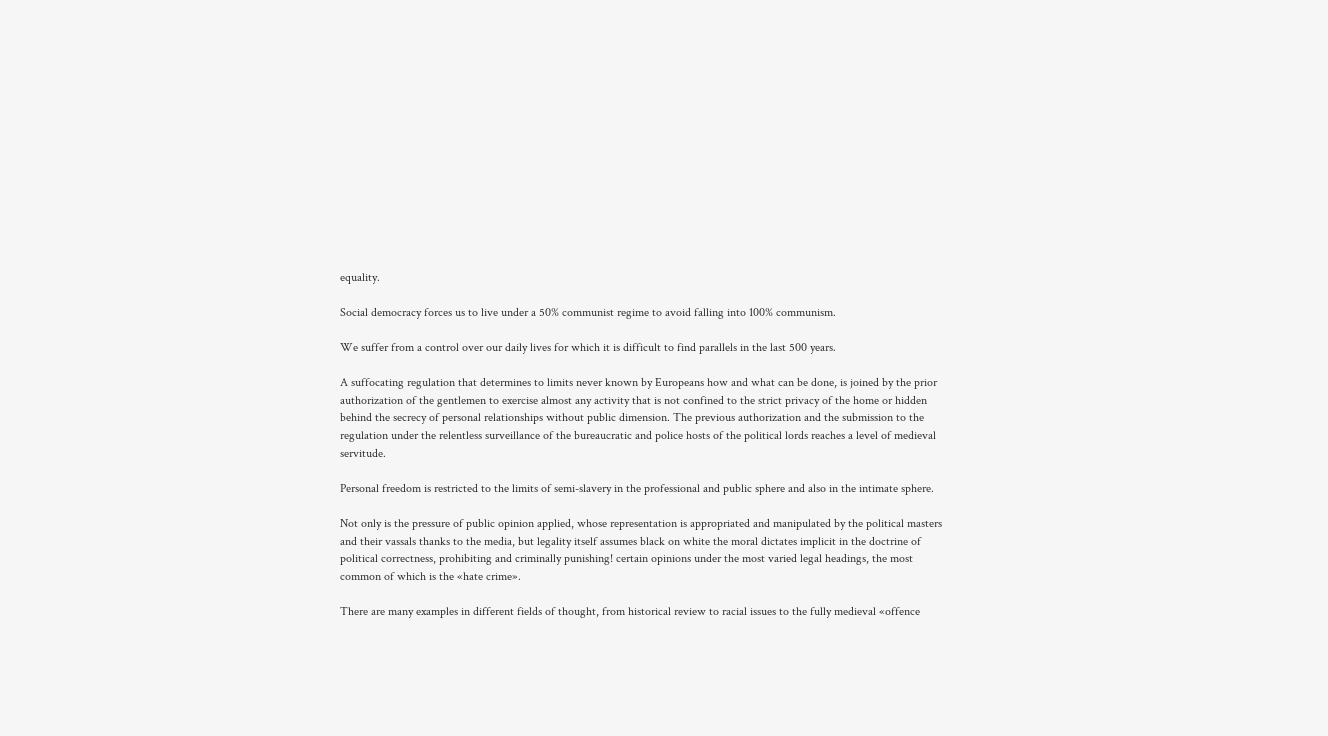equality.

Social democracy forces us to live under a 50% communist regime to avoid falling into 100% communism.

We suffer from a control over our daily lives for which it is difficult to find parallels in the last 500 years.

A suffocating regulation that determines to limits never known by Europeans how and what can be done, is joined by the prior authorization of the gentlemen to exercise almost any activity that is not confined to the strict privacy of the home or hidden behind the secrecy of personal relationships without public dimension. The previous authorization and the submission to the regulation under the relentless surveillance of the bureaucratic and police hosts of the political lords reaches a level of medieval servitude.

Personal freedom is restricted to the limits of semi-slavery in the professional and public sphere and also in the intimate sphere.

Not only is the pressure of public opinion applied, whose representation is appropriated and manipulated by the political masters and their vassals thanks to the media, but legality itself assumes black on white the moral dictates implicit in the doctrine of political correctness, prohibiting and criminally punishing! certain opinions under the most varied legal headings, the most common of which is the «hate crime».

There are many examples in different fields of thought, from historical review to racial issues to the fully medieval «offence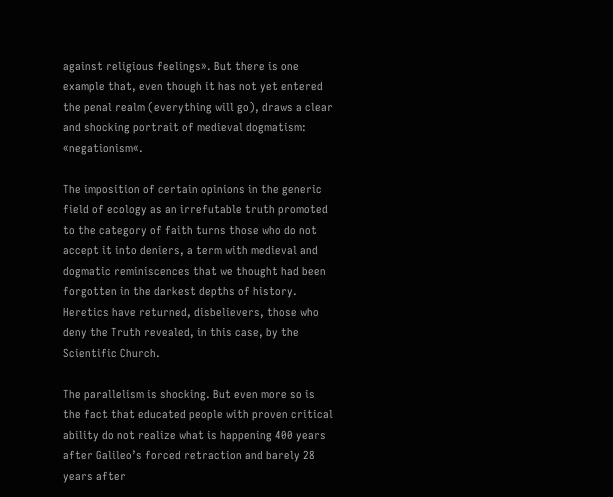against religious feelings». But there is one example that, even though it has not yet entered the penal realm (everything will go), draws a clear and shocking portrait of medieval dogmatism: «negationism«.

The imposition of certain opinions in the generic field of ecology as an irrefutable truth promoted to the category of faith turns those who do not accept it into deniers, a term with medieval and dogmatic reminiscences that we thought had been forgotten in the darkest depths of history. Heretics have returned, disbelievers, those who deny the Truth revealed, in this case, by the Scientific Church.

The parallelism is shocking. But even more so is the fact that educated people with proven critical ability do not realize what is happening 400 years after Galileo’s forced retraction and barely 28 years after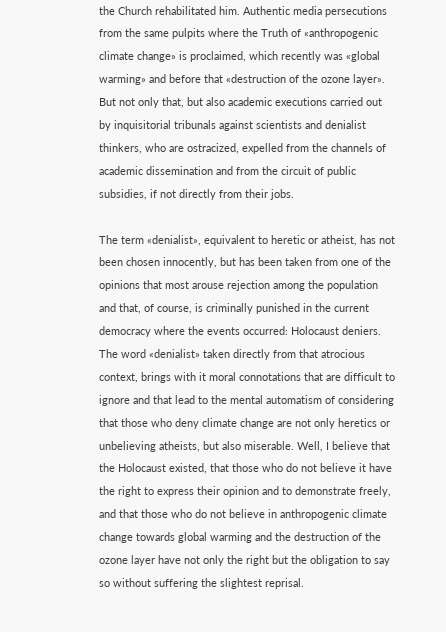the Church rehabilitated him. Authentic media persecutions from the same pulpits where the Truth of «anthropogenic climate change» is proclaimed, which recently was «global warming» and before that «destruction of the ozone layer». But not only that, but also academic executions carried out by inquisitorial tribunals against scientists and denialist thinkers, who are ostracized, expelled from the channels of academic dissemination and from the circuit of public subsidies, if not directly from their jobs.

The term «denialist», equivalent to heretic or atheist, has not been chosen innocently, but has been taken from one of the opinions that most arouse rejection among the population and that, of course, is criminally punished in the current democracy where the events occurred: Holocaust deniers. The word «denialist» taken directly from that atrocious context, brings with it moral connotations that are difficult to ignore and that lead to the mental automatism of considering that those who deny climate change are not only heretics or unbelieving atheists, but also miserable. Well, I believe that the Holocaust existed, that those who do not believe it have the right to express their opinion and to demonstrate freely, and that those who do not believe in anthropogenic climate change towards global warming and the destruction of the ozone layer have not only the right but the obligation to say so without suffering the slightest reprisal.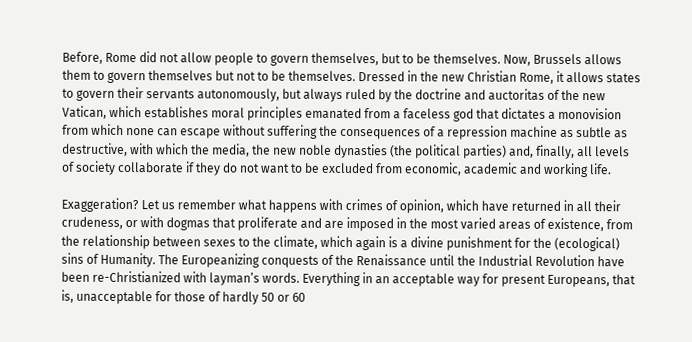Before, Rome did not allow people to govern themselves, but to be themselves. Now, Brussels allows them to govern themselves but not to be themselves. Dressed in the new Christian Rome, it allows states to govern their servants autonomously, but always ruled by the doctrine and auctoritas of the new Vatican, which establishes moral principles emanated from a faceless god that dictates a monovision from which none can escape without suffering the consequences of a repression machine as subtle as destructive, with which the media, the new noble dynasties (the political parties) and, finally, all levels of society collaborate if they do not want to be excluded from economic, academic and working life.

Exaggeration? Let us remember what happens with crimes of opinion, which have returned in all their crudeness, or with dogmas that proliferate and are imposed in the most varied areas of existence, from the relationship between sexes to the climate, which again is a divine punishment for the (ecological) sins of Humanity. The Europeanizing conquests of the Renaissance until the Industrial Revolution have been re-Christianized with layman’s words. Everything in an acceptable way for present Europeans, that is, unacceptable for those of hardly 50 or 60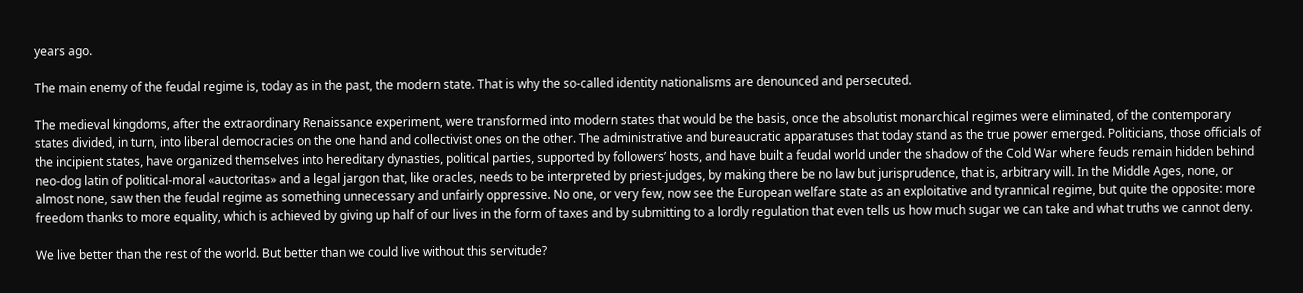years ago.

The main enemy of the feudal regime is, today as in the past, the modern state. That is why the so-called identity nationalisms are denounced and persecuted.

The medieval kingdoms, after the extraordinary Renaissance experiment, were transformed into modern states that would be the basis, once the absolutist monarchical regimes were eliminated, of the contemporary states divided, in turn, into liberal democracies on the one hand and collectivist ones on the other. The administrative and bureaucratic apparatuses that today stand as the true power emerged. Politicians, those officials of the incipient states, have organized themselves into hereditary dynasties, political parties, supported by followers’ hosts, and have built a feudal world under the shadow of the Cold War where feuds remain hidden behind neo-dog latin of political-moral «auctoritas» and a legal jargon that, like oracles, needs to be interpreted by priest-judges, by making there be no law but jurisprudence, that is, arbitrary will. In the Middle Ages, none, or almost none, saw then the feudal regime as something unnecessary and unfairly oppressive. No one, or very few, now see the European welfare state as an exploitative and tyrannical regime, but quite the opposite: more freedom thanks to more equality, which is achieved by giving up half of our lives in the form of taxes and by submitting to a lordly regulation that even tells us how much sugar we can take and what truths we cannot deny.

We live better than the rest of the world. But better than we could live without this servitude?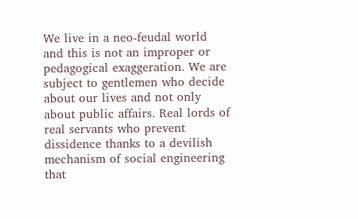We live in a neo-feudal world and this is not an improper or pedagogical exaggeration. We are subject to gentlemen who decide about our lives and not only about public affairs. Real lords of real servants who prevent dissidence thanks to a devilish mechanism of social engineering that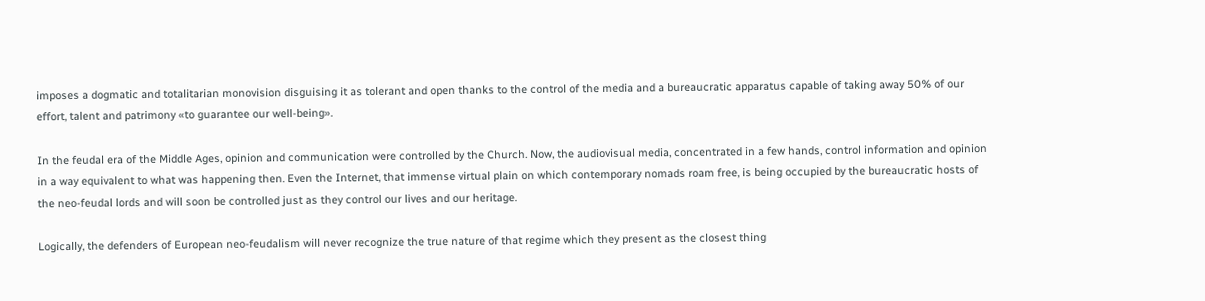imposes a dogmatic and totalitarian monovision disguising it as tolerant and open thanks to the control of the media and a bureaucratic apparatus capable of taking away 50% of our effort, talent and patrimony «to guarantee our well-being».

In the feudal era of the Middle Ages, opinion and communication were controlled by the Church. Now, the audiovisual media, concentrated in a few hands, control information and opinion in a way equivalent to what was happening then. Even the Internet, that immense virtual plain on which contemporary nomads roam free, is being occupied by the bureaucratic hosts of the neo-feudal lords and will soon be controlled just as they control our lives and our heritage.

Logically, the defenders of European neo-feudalism will never recognize the true nature of that regime which they present as the closest thing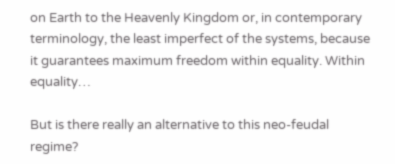on Earth to the Heavenly Kingdom or, in contemporary terminology, the least imperfect of the systems, because it guarantees maximum freedom within equality. Within equality…

But is there really an alternative to this neo-feudal regime?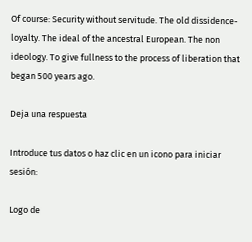Of course: Security without servitude. The old dissidence-loyalty. The ideal of the ancestral European. The non ideology. To give fullness to the process of liberation that began 500 years ago.

Deja una respuesta

Introduce tus datos o haz clic en un icono para iniciar sesión:

Logo de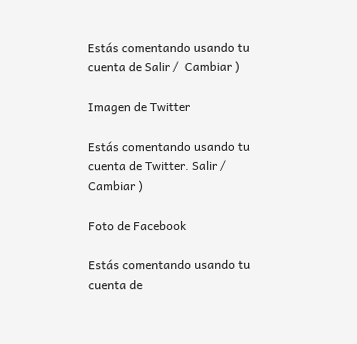Estás comentando usando tu cuenta de Salir /  Cambiar )

Imagen de Twitter

Estás comentando usando tu cuenta de Twitter. Salir /  Cambiar )

Foto de Facebook

Estás comentando usando tu cuenta de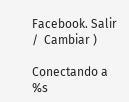Facebook. Salir /  Cambiar )

Conectando a %s